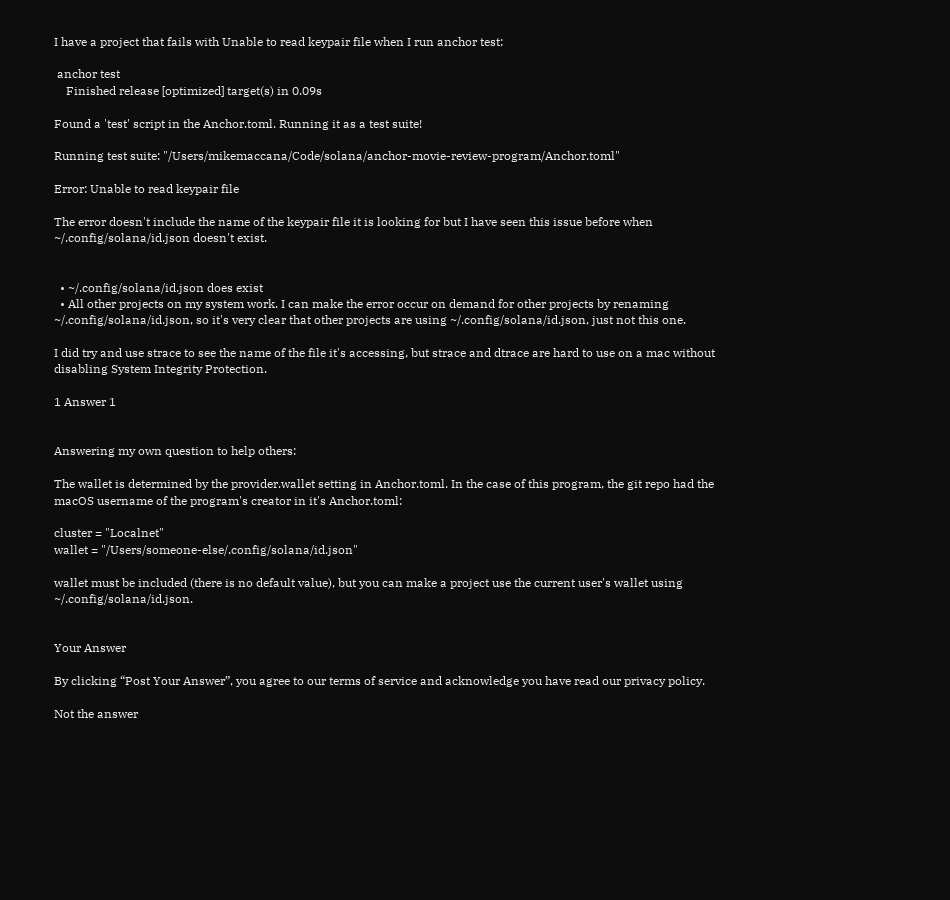I have a project that fails with Unable to read keypair file when I run anchor test:

 anchor test
    Finished release [optimized] target(s) in 0.09s

Found a 'test' script in the Anchor.toml. Running it as a test suite!

Running test suite: "/Users/mikemaccana/Code/solana/anchor-movie-review-program/Anchor.toml"

Error: Unable to read keypair file

The error doesn't include the name of the keypair file it is looking for but I have seen this issue before when ~/.config/solana/id.json doesn't exist.


  • ~/.config/solana/id.json does exist
  • All other projects on my system work. I can make the error occur on demand for other projects by renaming ~/.config/solana/id.json, so it's very clear that other projects are using ~/.config/solana/id.json, just not this one.

I did try and use strace to see the name of the file it's accessing, but strace and dtrace are hard to use on a mac without disabling System Integrity Protection.

1 Answer 1


Answering my own question to help others:

The wallet is determined by the provider.wallet setting in Anchor.toml. In the case of this program, the git repo had the macOS username of the program's creator in it's Anchor.toml:

cluster = "Localnet"
wallet = "/Users/someone-else/.config/solana/id.json"

wallet must be included (there is no default value), but you can make a project use the current user's wallet using ~/.config/solana/id.json.


Your Answer

By clicking “Post Your Answer”, you agree to our terms of service and acknowledge you have read our privacy policy.

Not the answer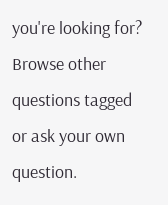you're looking for? Browse other questions tagged or ask your own question.